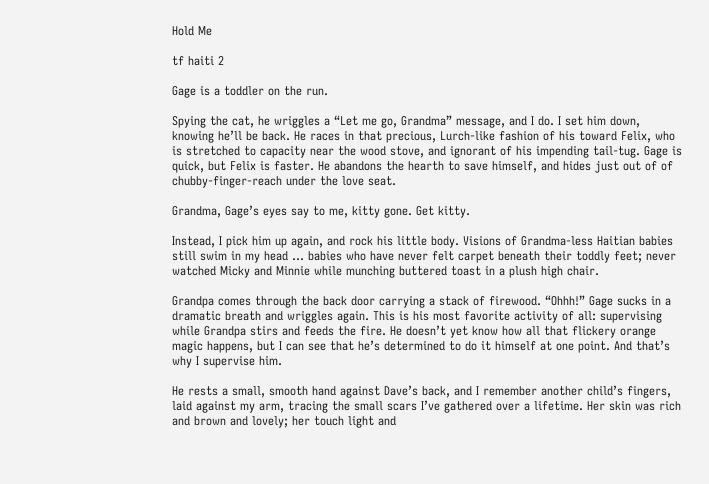Hold Me

tf haiti 2

Gage is a toddler on the run.

Spying the cat, he wriggles a “Let me go, Grandma” message, and I do. I set him down, knowing he’ll be back. He races in that precious, Lurch-like fashion of his toward Felix, who is stretched to capacity near the wood stove, and ignorant of his impending tail-tug. Gage is quick, but Felix is faster. He abandons the hearth to save himself, and hides just out of of chubby-finger-reach under the love seat.

Grandma, Gage’s eyes say to me, kitty gone. Get kitty.

Instead, I pick him up again, and rock his little body. Visions of Grandma-less Haitian babies still swim in my head … babies who have never felt carpet beneath their toddly feet; never watched Micky and Minnie while munching buttered toast in a plush high chair.

Grandpa comes through the back door carrying a stack of firewood. “Ohhh!” Gage sucks in a dramatic breath and wriggles again. This is his most favorite activity of all: supervising while Grandpa stirs and feeds the fire. He doesn’t yet know how all that flickery orange magic happens, but I can see that he’s determined to do it himself at one point. And that’s why I supervise him.

He rests a small, smooth hand against Dave’s back, and I remember another child’s fingers, laid against my arm, tracing the small scars I’ve gathered over a lifetime. Her skin was rich and brown and lovely; her touch light and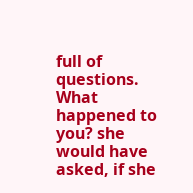full of questions. What happened to you? she would have asked, if she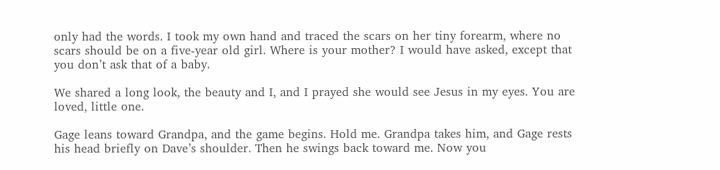only had the words. I took my own hand and traced the scars on her tiny forearm, where no scars should be on a five-year old girl. Where is your mother? I would have asked, except that you don’t ask that of a baby.

We shared a long look, the beauty and I, and I prayed she would see Jesus in my eyes. You are loved, little one.

Gage leans toward Grandpa, and the game begins. Hold me. Grandpa takes him, and Gage rests his head briefly on Dave’s shoulder. Then he swings back toward me. Now you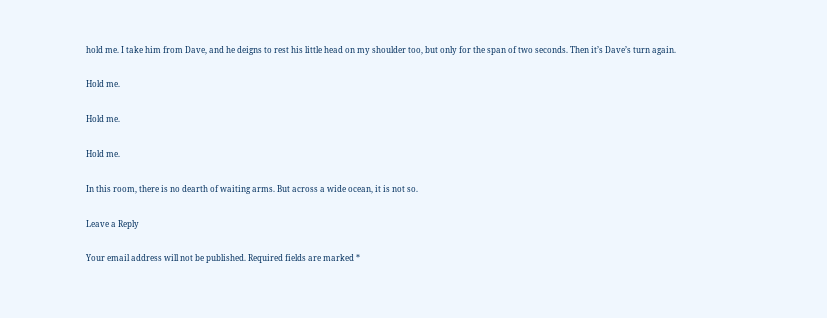hold me. I take him from Dave, and he deigns to rest his little head on my shoulder too, but only for the span of two seconds. Then it’s Dave’s turn again.

Hold me.

Hold me.

Hold me.

In this room, there is no dearth of waiting arms. But across a wide ocean, it is not so.

Leave a Reply

Your email address will not be published. Required fields are marked *